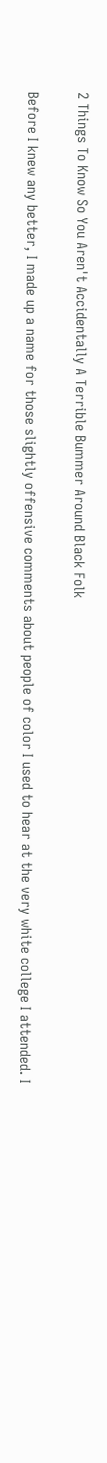2 Things To Know So You Aren't Accidentally A Terrible Bummer Around Black Folk

Before I knew any better, I made up a name for those slightly offensive comments about people of color I used to hear at the very white college I attended. I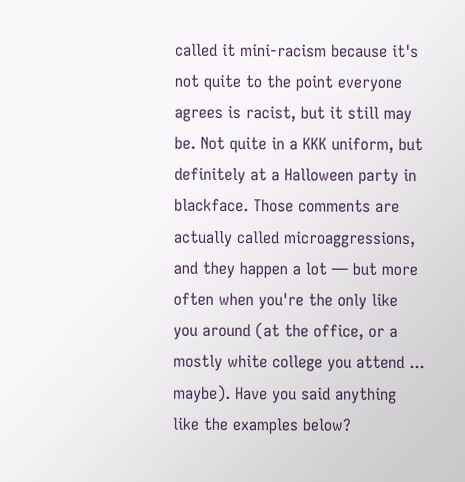called it mini-racism because it's not quite to the point everyone agrees is racist, but it still may be. Not quite in a KKK uniform, but definitely at a Halloween party in blackface. Those comments are actually called microaggressions, and they happen a lot — but more often when you're the only like you around (at the office, or a mostly white college you attend ... maybe). Have you said anything like the examples below?